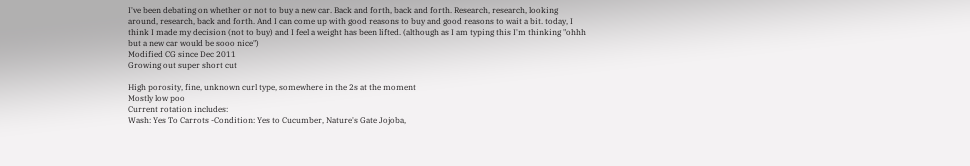I've been debating on whether or not to buy a new car. Back and forth, back and forth. Research, research, looking around, research, back and forth. And I can come up with good reasons to buy and good reasons to wait a bit. today, I think I made my decision (not to buy) and I feel a weight has been lifted. (although as I am typing this I'm thinking "ohhh but a new car would be sooo nice")
Modified CG since Dec 2011
Growing out super short cut

High porosity, fine, unknown curl type, somewhere in the 2s at the moment
Mostly low poo
Current rotation includes:
Wash: Yes To Carrots -Condition: Yes to Cucumber, Nature's Gate Jojoba,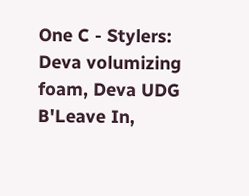One C - Stylers: Deva volumizing foam, Deva UDG B'Leave In,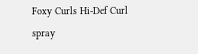Foxy Curls Hi-Def Curl spray